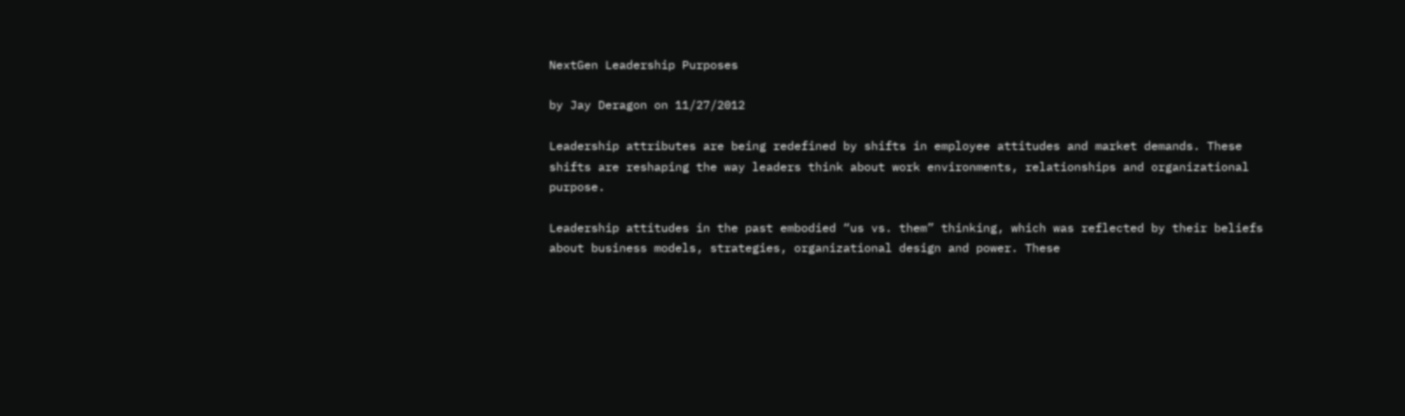NextGen Leadership Purposes

by Jay Deragon on 11/27/2012

Leadership attributes are being redefined by shifts in employee attitudes and market demands. These shifts are reshaping the way leaders think about work environments, relationships and organizational purpose.

Leadership attitudes in the past embodied “us vs. them” thinking, which was reflected by their beliefs about business models, strategies, organizational design and power. These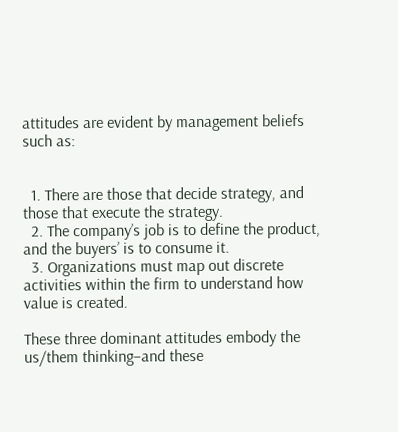attitudes are evident by management beliefs such as:


  1. There are those that decide strategy, and those that execute the strategy.
  2. The company’s job is to define the product, and the buyers’ is to consume it.
  3. Organizations must map out discrete activities within the firm to understand how value is created.

These three dominant attitudes embody the us/them thinking–and these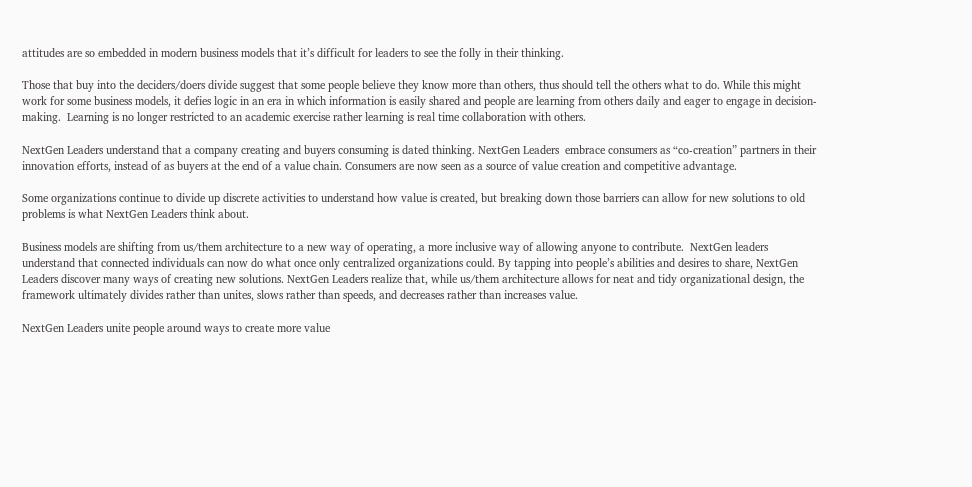attitudes are so embedded in modern business models that it’s difficult for leaders to see the folly in their thinking.

Those that buy into the deciders/doers divide suggest that some people believe they know more than others, thus should tell the others what to do. While this might work for some business models, it defies logic in an era in which information is easily shared and people are learning from others daily and eager to engage in decision-making.  Learning is no longer restricted to an academic exercise rather learning is real time collaboration with others.

NextGen Leaders understand that a company creating and buyers consuming is dated thinking. NextGen Leaders  embrace consumers as “co-creation” partners in their innovation efforts, instead of as buyers at the end of a value chain. Consumers are now seen as a source of value creation and competitive advantage.

Some organizations continue to divide up discrete activities to understand how value is created, but breaking down those barriers can allow for new solutions to old problems is what NextGen Leaders think about.

Business models are shifting from us/them architecture to a new way of operating, a more inclusive way of allowing anyone to contribute.  NextGen leaders understand that connected individuals can now do what once only centralized organizations could. By tapping into people’s abilities and desires to share, NextGen Leaders discover many ways of creating new solutions. NextGen Leaders realize that, while us/them architecture allows for neat and tidy organizational design, the framework ultimately divides rather than unites, slows rather than speeds, and decreases rather than increases value.

NextGen Leaders unite people around ways to create more value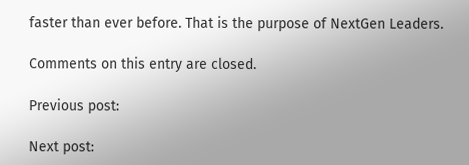faster than ever before. That is the purpose of NextGen Leaders.

Comments on this entry are closed.

Previous post:

Next post: